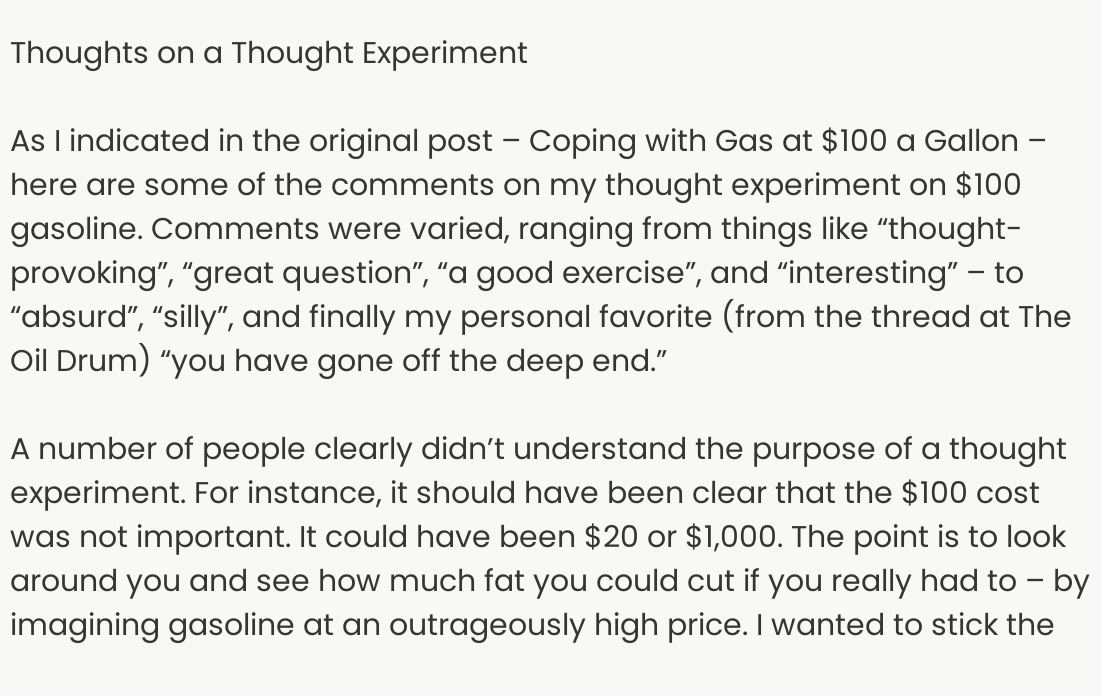Thoughts on a Thought Experiment

As I indicated in the original post – Coping with Gas at $100 a Gallon – here are some of the comments on my thought experiment on $100 gasoline. Comments were varied, ranging from things like “thought-provoking”, “great question”, “a good exercise”, and “interesting” – to “absurd”, “silly”, and finally my personal favorite (from the thread at The Oil Drum) “you have gone off the deep end.”

A number of people clearly didn’t understand the purpose of a thought experiment. For instance, it should have been clear that the $100 cost was not important. It could have been $20 or $1,000. The point is to look around you and see how much fat you could cut if you really had to – by imagining gasoline at an outrageously high price. I wanted to stick the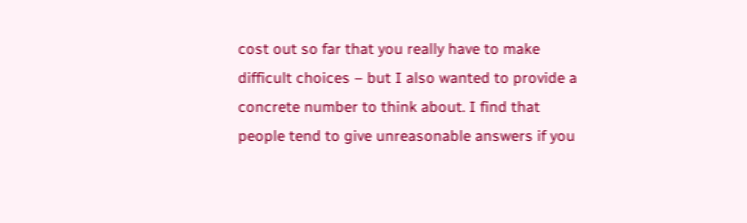cost out so far that you really have to make difficult choices – but I also wanted to provide a concrete number to think about. I find that people tend to give unreasonable answers if you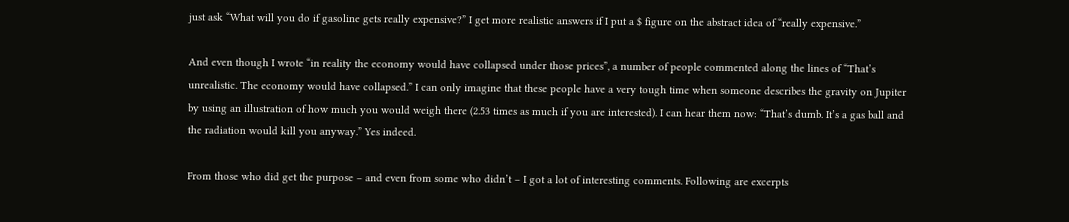just ask “What will you do if gasoline gets really expensive?” I get more realistic answers if I put a $ figure on the abstract idea of “really expensive.”

And even though I wrote “in reality the economy would have collapsed under those prices”, a number of people commented along the lines of “That’s unrealistic. The economy would have collapsed.” I can only imagine that these people have a very tough time when someone describes the gravity on Jupiter by using an illustration of how much you would weigh there (2.53 times as much if you are interested). I can hear them now: “That’s dumb. It’s a gas ball and the radiation would kill you anyway.” Yes indeed.

From those who did get the purpose – and even from some who didn’t – I got a lot of interesting comments. Following are excerpts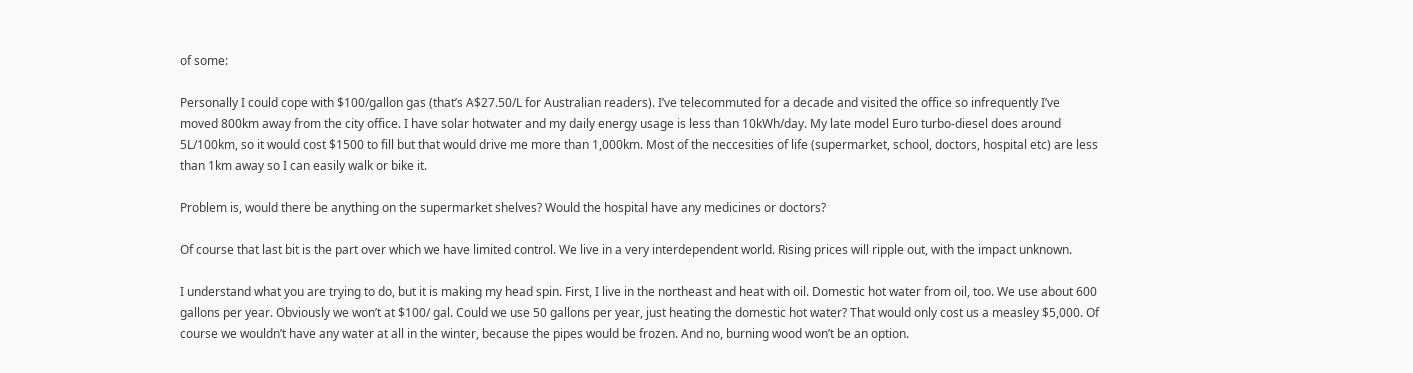of some:

Personally I could cope with $100/gallon gas (that’s A$27.50/L for Australian readers). I’ve telecommuted for a decade and visited the office so infrequently I’ve moved 800km away from the city office. I have solar hotwater and my daily energy usage is less than 10kWh/day. My late model Euro turbo-diesel does around 5L/100km, so it would cost $1500 to fill but that would drive me more than 1,000km. Most of the neccesities of life (supermarket, school, doctors, hospital etc) are less than 1km away so I can easily walk or bike it.

Problem is, would there be anything on the supermarket shelves? Would the hospital have any medicines or doctors?

Of course that last bit is the part over which we have limited control. We live in a very interdependent world. Rising prices will ripple out, with the impact unknown.

I understand what you are trying to do, but it is making my head spin. First, I live in the northeast and heat with oil. Domestic hot water from oil, too. We use about 600 gallons per year. Obviously we won’t at $100/ gal. Could we use 50 gallons per year, just heating the domestic hot water? That would only cost us a measley $5,000. Of course we wouldn’t have any water at all in the winter, because the pipes would be frozen. And no, burning wood won’t be an option.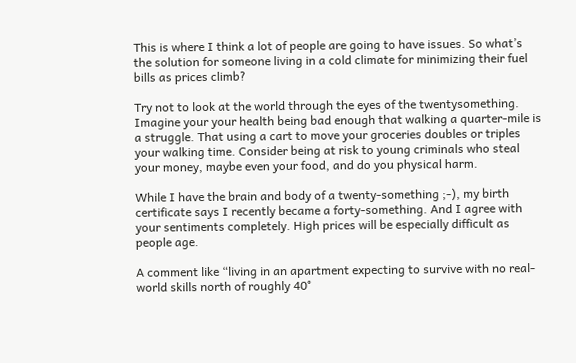This is where I think a lot of people are going to have issues. So what’s the solution for someone living in a cold climate for minimizing their fuel bills as prices climb?

Try not to look at the world through the eyes of the twentysomething. Imagine your your health being bad enough that walking a quarter-mile is a struggle. That using a cart to move your groceries doubles or triples your walking time. Consider being at risk to young criminals who steal your money, maybe even your food, and do you physical harm.

While I have the brain and body of a twenty-something ;-), my birth certificate says I recently became a forty-something. And I agree with your sentiments completely. High prices will be especially difficult as people age.

A comment like “living in an apartment expecting to survive with no real-world skills north of roughly 40°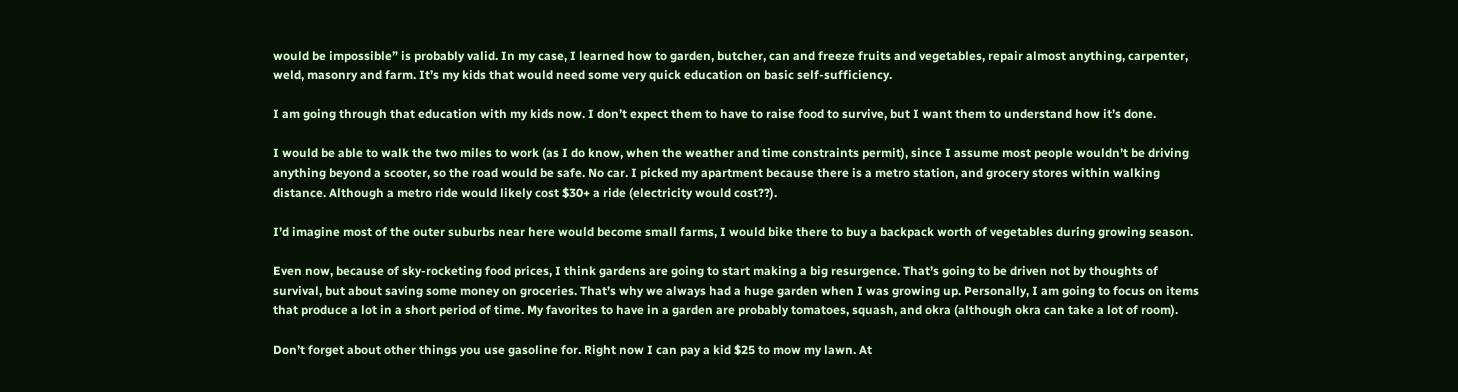would be impossible” is probably valid. In my case, I learned how to garden, butcher, can and freeze fruits and vegetables, repair almost anything, carpenter, weld, masonry and farm. It’s my kids that would need some very quick education on basic self-sufficiency.

I am going through that education with my kids now. I don’t expect them to have to raise food to survive, but I want them to understand how it’s done.

I would be able to walk the two miles to work (as I do know, when the weather and time constraints permit), since I assume most people wouldn’t be driving anything beyond a scooter, so the road would be safe. No car. I picked my apartment because there is a metro station, and grocery stores within walking distance. Although a metro ride would likely cost $30+ a ride (electricity would cost??).

I’d imagine most of the outer suburbs near here would become small farms, I would bike there to buy a backpack worth of vegetables during growing season.

Even now, because of sky-rocketing food prices, I think gardens are going to start making a big resurgence. That’s going to be driven not by thoughts of survival, but about saving some money on groceries. That’s why we always had a huge garden when I was growing up. Personally, I am going to focus on items that produce a lot in a short period of time. My favorites to have in a garden are probably tomatoes, squash, and okra (although okra can take a lot of room).

Don’t forget about other things you use gasoline for. Right now I can pay a kid $25 to mow my lawn. At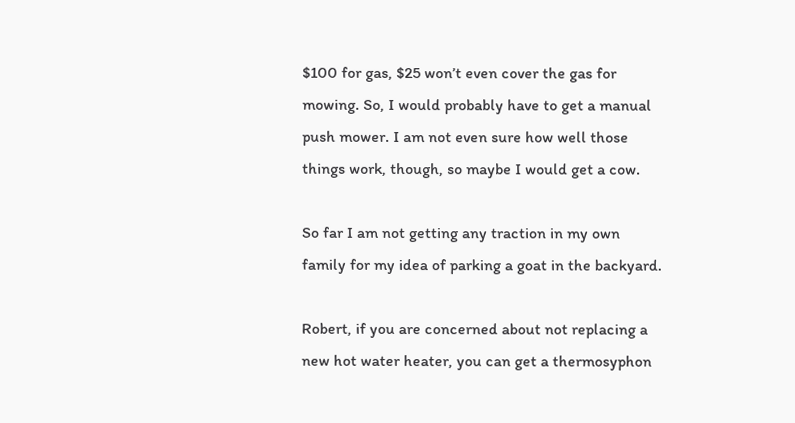$100 for gas, $25 won’t even cover the gas for mowing. So, I would probably have to get a manual push mower. I am not even sure how well those things work, though, so maybe I would get a cow.

So far I am not getting any traction in my own family for my idea of parking a goat in the backyard.

Robert, if you are concerned about not replacing a new hot water heater, you can get a thermosyphon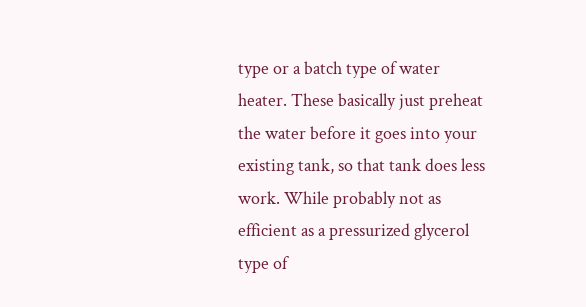type or a batch type of water heater. These basically just preheat the water before it goes into your existing tank, so that tank does less work. While probably not as efficient as a pressurized glycerol type of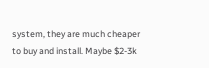system, they are much cheaper to buy and install. Maybe $2-3k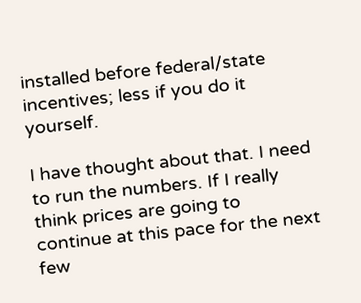installed before federal/state incentives; less if you do it yourself.

I have thought about that. I need to run the numbers. If I really think prices are going to continue at this pace for the next few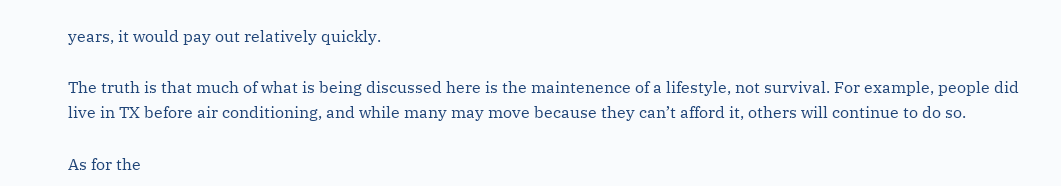years, it would pay out relatively quickly.

The truth is that much of what is being discussed here is the maintenence of a lifestyle, not survival. For example, people did live in TX before air conditioning, and while many may move because they can’t afford it, others will continue to do so.

As for the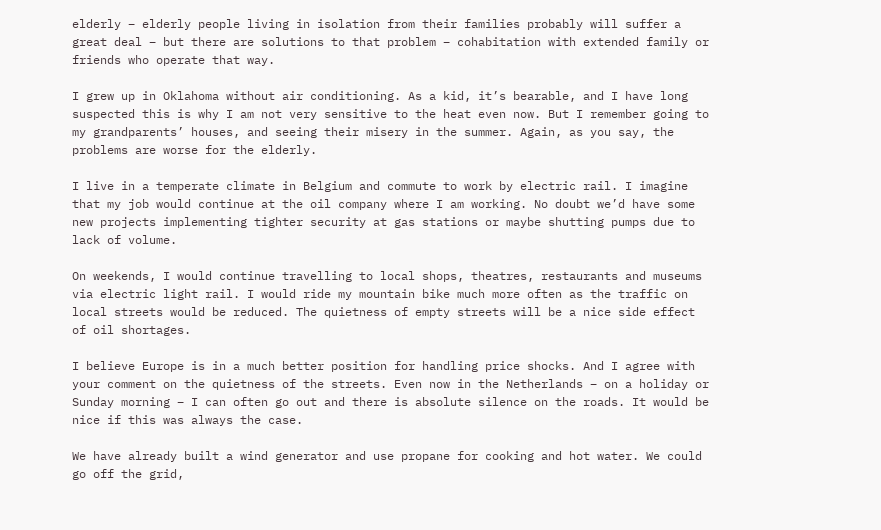elderly – elderly people living in isolation from their families probably will suffer a great deal – but there are solutions to that problem – cohabitation with extended family or friends who operate that way.

I grew up in Oklahoma without air conditioning. As a kid, it’s bearable, and I have long suspected this is why I am not very sensitive to the heat even now. But I remember going to my grandparents’ houses, and seeing their misery in the summer. Again, as you say, the problems are worse for the elderly.

I live in a temperate climate in Belgium and commute to work by electric rail. I imagine that my job would continue at the oil company where I am working. No doubt we’d have some new projects implementing tighter security at gas stations or maybe shutting pumps due to lack of volume.

On weekends, I would continue travelling to local shops, theatres, restaurants and museums via electric light rail. I would ride my mountain bike much more often as the traffic on local streets would be reduced. The quietness of empty streets will be a nice side effect of oil shortages.

I believe Europe is in a much better position for handling price shocks. And I agree with your comment on the quietness of the streets. Even now in the Netherlands – on a holiday or Sunday morning – I can often go out and there is absolute silence on the roads. It would be nice if this was always the case.

We have already built a wind generator and use propane for cooking and hot water. We could go off the grid,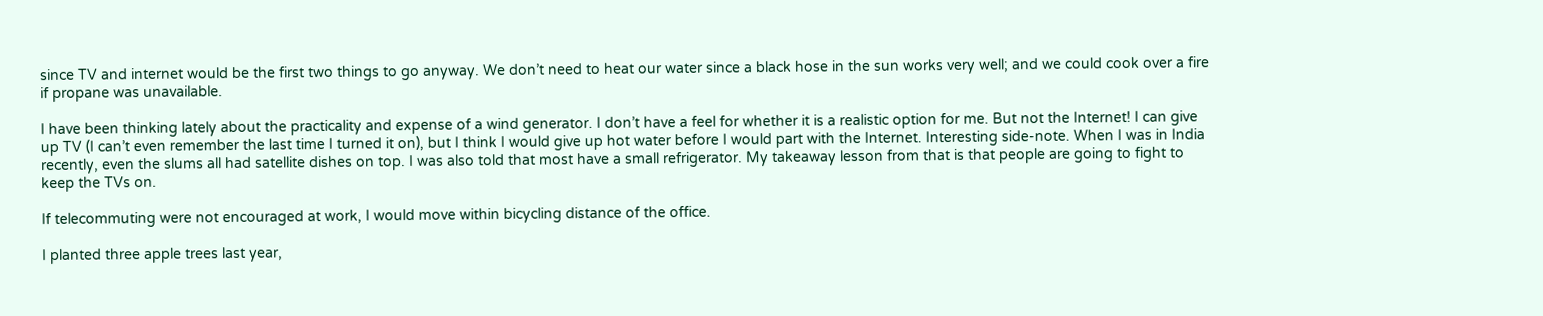since TV and internet would be the first two things to go anyway. We don’t need to heat our water since a black hose in the sun works very well; and we could cook over a fire if propane was unavailable.

I have been thinking lately about the practicality and expense of a wind generator. I don’t have a feel for whether it is a realistic option for me. But not the Internet! I can give up TV (I can’t even remember the last time I turned it on), but I think I would give up hot water before I would part with the Internet. Interesting side-note. When I was in India recently, even the slums all had satellite dishes on top. I was also told that most have a small refrigerator. My takeaway lesson from that is that people are going to fight to keep the TVs on.

If telecommuting were not encouraged at work, I would move within bicycling distance of the office.

I planted three apple trees last year,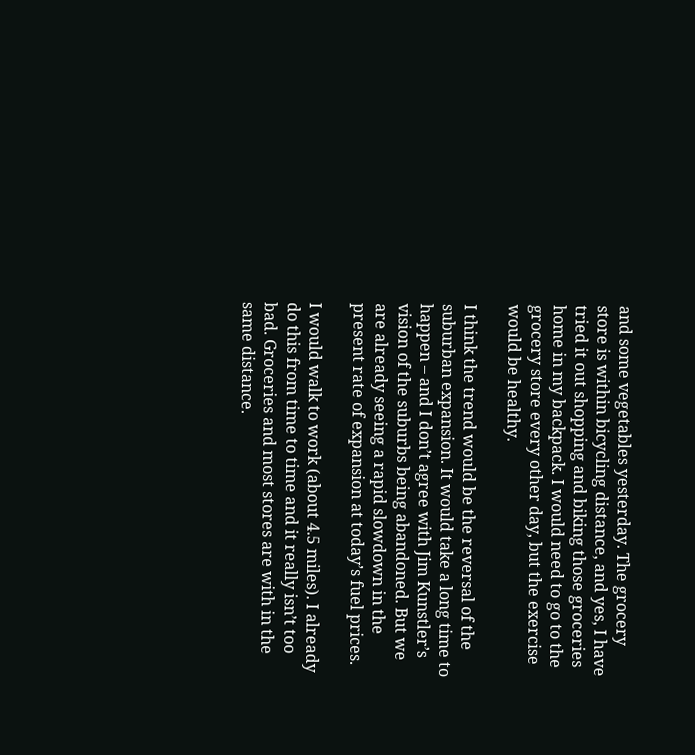and some vegetables yesterday. The grocery store is within bicycling distance, and yes, I have tried it out shopping and biking those groceries home in my backpack. I would need to go to the grocery store every other day, but the exercise would be healthy.

I think the trend would be the reversal of the suburban expansion. It would take a long time to happen – and I don’t agree with Jim Kunstler’s vision of the suburbs being abandoned. But we are already seeing a rapid slowdown in the present rate of expansion at today’s fuel prices.

I would walk to work (about 4.5 miles). I already do this from time to time and it really isn’t too bad. Groceries and most stores are with in the same distance.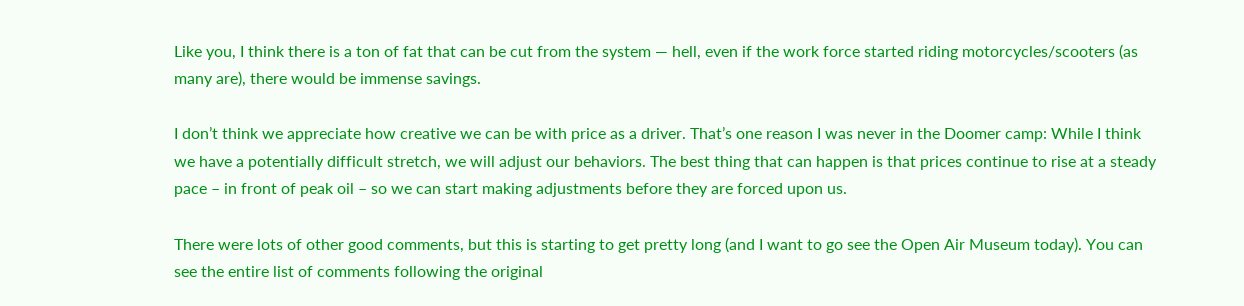Like you, I think there is a ton of fat that can be cut from the system — hell, even if the work force started riding motorcycles/scooters (as many are), there would be immense savings.

I don’t think we appreciate how creative we can be with price as a driver. That’s one reason I was never in the Doomer camp: While I think we have a potentially difficult stretch, we will adjust our behaviors. The best thing that can happen is that prices continue to rise at a steady pace – in front of peak oil – so we can start making adjustments before they are forced upon us.

There were lots of other good comments, but this is starting to get pretty long (and I want to go see the Open Air Museum today). You can see the entire list of comments following the original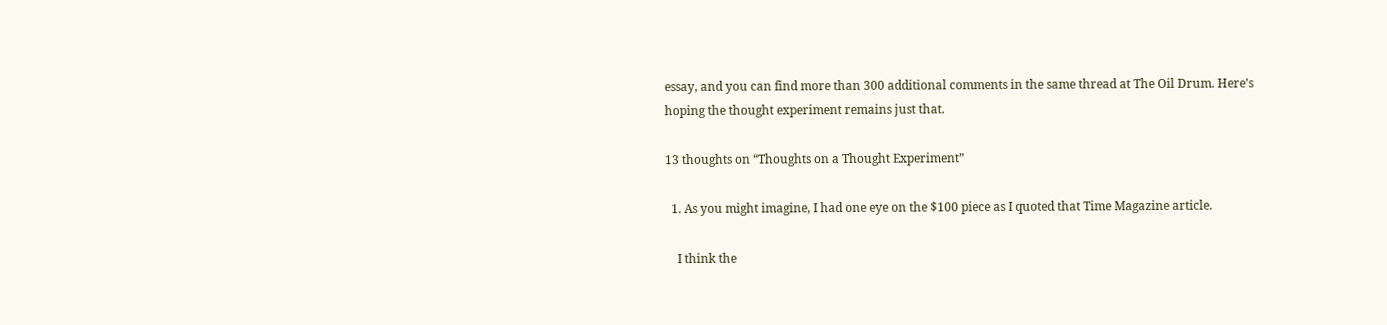essay, and you can find more than 300 additional comments in the same thread at The Oil Drum. Here’s hoping the thought experiment remains just that.

13 thoughts on “Thoughts on a Thought Experiment”

  1. As you might imagine, I had one eye on the $100 piece as I quoted that Time Magazine article.

    I think the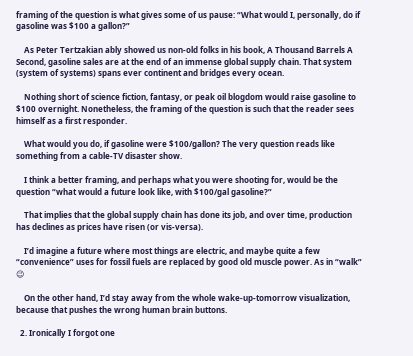framing of the question is what gives some of us pause: “What would I, personally, do if gasoline was $100 a gallon?”

    As Peter Tertzakian ably showed us non-old folks in his book, A Thousand Barrels A Second, gasoline sales are at the end of an immense global supply chain. That system (system of systems) spans ever continent and bridges every ocean.

    Nothing short of science fiction, fantasy, or peak oil blogdom would raise gasoline to $100 overnight. Nonetheless, the framing of the question is such that the reader sees himself as a first responder.

    What would you do, if gasoline were $100/gallon? The very question reads like something from a cable-TV disaster show.

    I think a better framing, and perhaps what you were shooting for, would be the question “what would a future look like, with $100/gal gasoline?”

    That implies that the global supply chain has done its job, and over time, production has declines as prices have risen (or vis-versa).

    I’d imagine a future where most things are electric, and maybe quite a few “convenience” uses for fossil fuels are replaced by good old muscle power. As in “walk” 😉

    On the other hand, I’d stay away from the whole wake-up-tomorrow visualization, because that pushes the wrong human brain buttons.

  2. Ironically I forgot one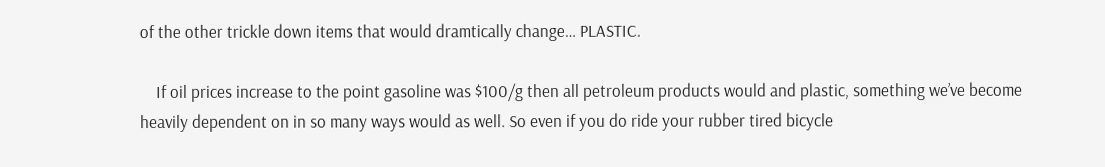of the other trickle down items that would dramtically change… PLASTIC.

    If oil prices increase to the point gasoline was $100/g then all petroleum products would and plastic, something we’ve become heavily dependent on in so many ways would as well. So even if you do ride your rubber tired bicycle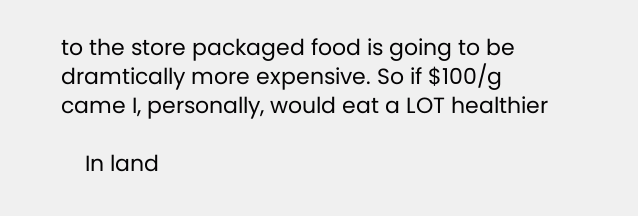to the store packaged food is going to be dramtically more expensive. So if $100/g came I, personally, would eat a LOT healthier

    In land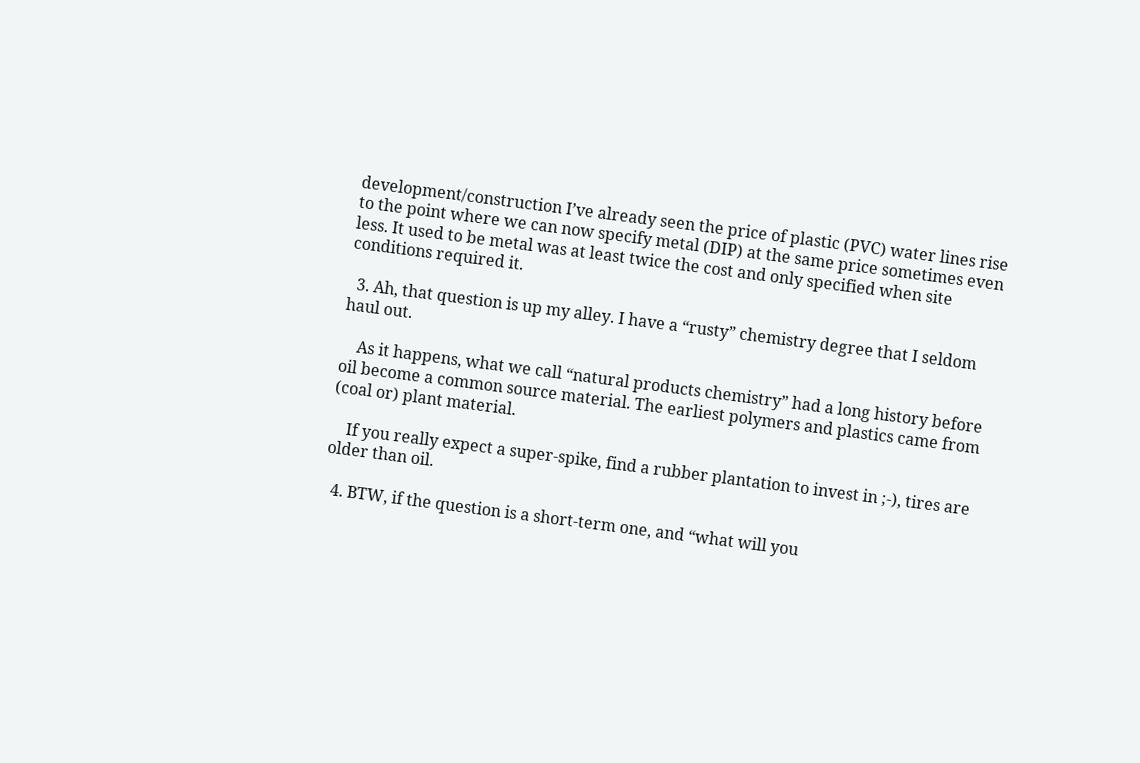development/construction I’ve already seen the price of plastic (PVC) water lines rise to the point where we can now specify metal (DIP) at the same price sometimes even less. It used to be metal was at least twice the cost and only specified when site conditions required it.

  3. Ah, that question is up my alley. I have a “rusty” chemistry degree that I seldom haul out.

    As it happens, what we call “natural products chemistry” had a long history before oil become a common source material. The earliest polymers and plastics came from (coal or) plant material.

    If you really expect a super-spike, find a rubber plantation to invest in ;-), tires are older than oil.

  4. BTW, if the question is a short-term one, and “what will you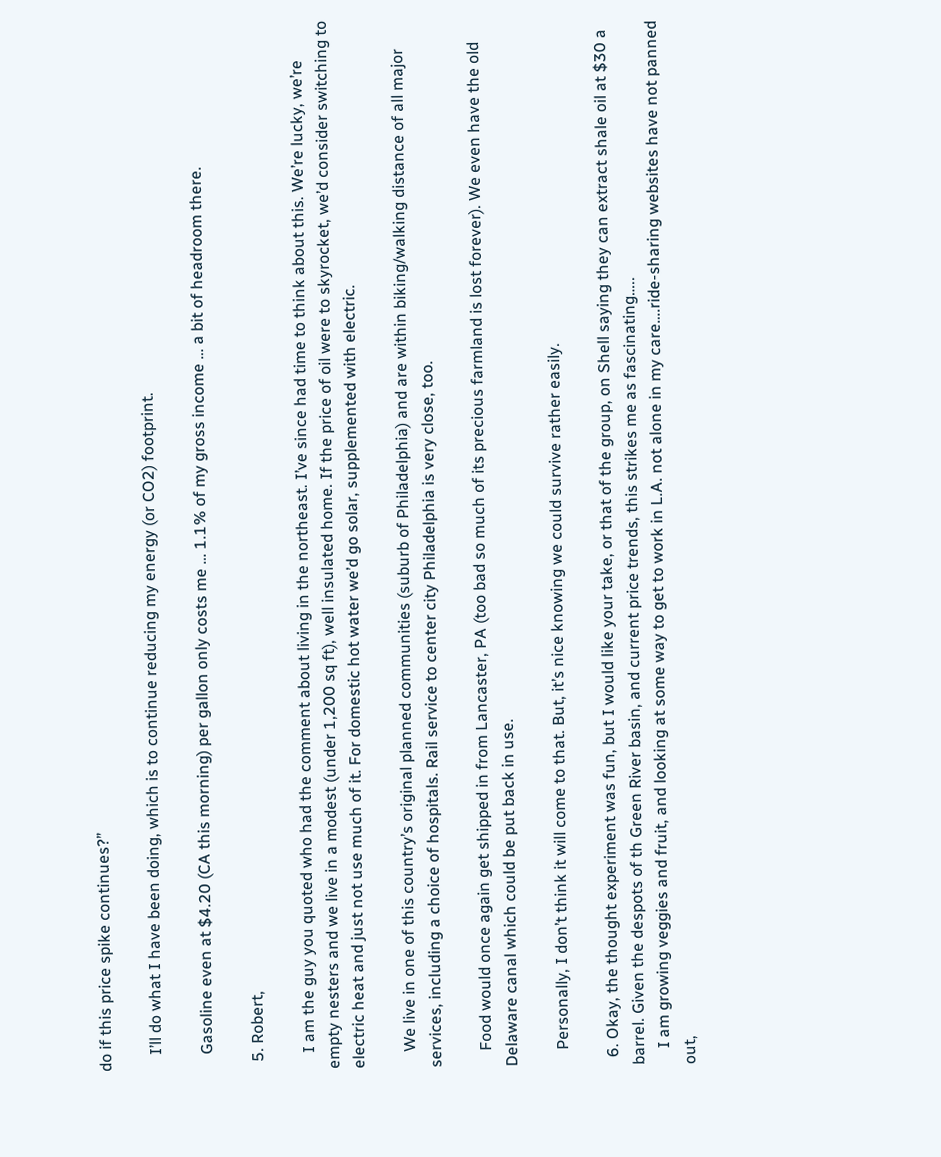do if this price spike continues?”

    I’ll do what I have been doing, which is to continue reducing my energy (or CO2) footprint.

    Gasoline even at $4.20 (CA this morning) per gallon only costs me … 1.1% of my gross income … a bit of headroom there.

  5. Robert,

    I am the guy you quoted who had the comment about living in the northeast. I’ve since had time to think about this. We’re lucky, we’re empty nesters and we live in a modest (under 1,200 sq ft), well insulated home. If the price of oil were to skyrocket, we’d consider switching to electric heat and just not use much of it. For domestic hot water we’d go solar, supplemented with electric.

    We live in one of this country’s original planned communities (suburb of Philadelphia) and are within biking/walking distance of all major services, including a choice of hospitals. Rail service to center city Philadelphia is very close, too.

    Food would once again get shipped in from Lancaster, PA (too bad so much of its precious farmland is lost forever). We even have the old Delaware canal which could be put back in use.

    Personally, I don’t think it will come to that. But, it’s nice knowing we could survive rather easily.

  6. Okay, the thought experiment was fun, but I would like your take, or that of the group, on Shell saying they can extract shale oil at $30 a barrel. Given the despots of th Green River basin, and current price trends, this strikes me as fascinating…..
    I am growing veggies and fruit, and looking at some way to get to work in L.A. not alone in my care….ride-sharing websites have not panned out,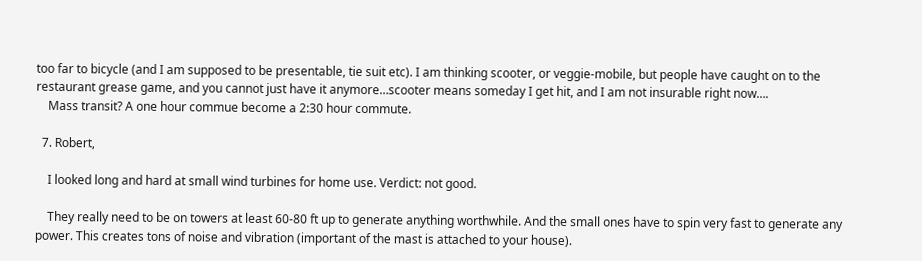too far to bicycle (and I am supposed to be presentable, tie suit etc). I am thinking scooter, or veggie-mobile, but people have caught on to the restaurant grease game, and you cannot just have it anymore…scooter means someday I get hit, and I am not insurable right now….
    Mass transit? A one hour commue become a 2:30 hour commute.

  7. Robert,

    I looked long and hard at small wind turbines for home use. Verdict: not good.

    They really need to be on towers at least 60-80 ft up to generate anything worthwhile. And the small ones have to spin very fast to generate any power. This creates tons of noise and vibration (important of the mast is attached to your house).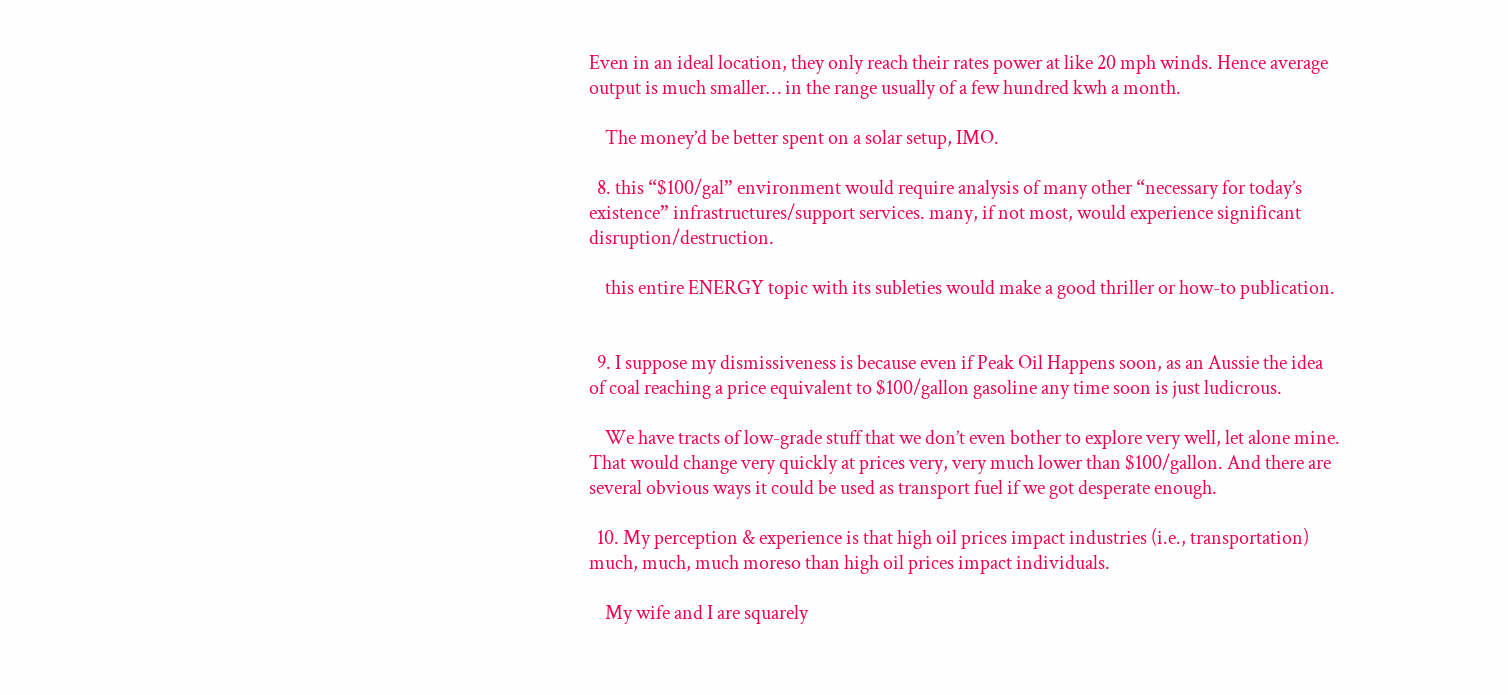Even in an ideal location, they only reach their rates power at like 20 mph winds. Hence average output is much smaller… in the range usually of a few hundred kwh a month.

    The money’d be better spent on a solar setup, IMO.

  8. this “$100/gal” environment would require analysis of many other “necessary for today’s existence” infrastructures/support services. many, if not most, would experience significant disruption/destruction.

    this entire ENERGY topic with its subleties would make a good thriller or how-to publication.


  9. I suppose my dismissiveness is because even if Peak Oil Happens soon, as an Aussie the idea of coal reaching a price equivalent to $100/gallon gasoline any time soon is just ludicrous.

    We have tracts of low-grade stuff that we don’t even bother to explore very well, let alone mine. That would change very quickly at prices very, very much lower than $100/gallon. And there are several obvious ways it could be used as transport fuel if we got desperate enough.

  10. My perception & experience is that high oil prices impact industries (i.e., transportation) much, much, much moreso than high oil prices impact individuals.

    My wife and I are squarely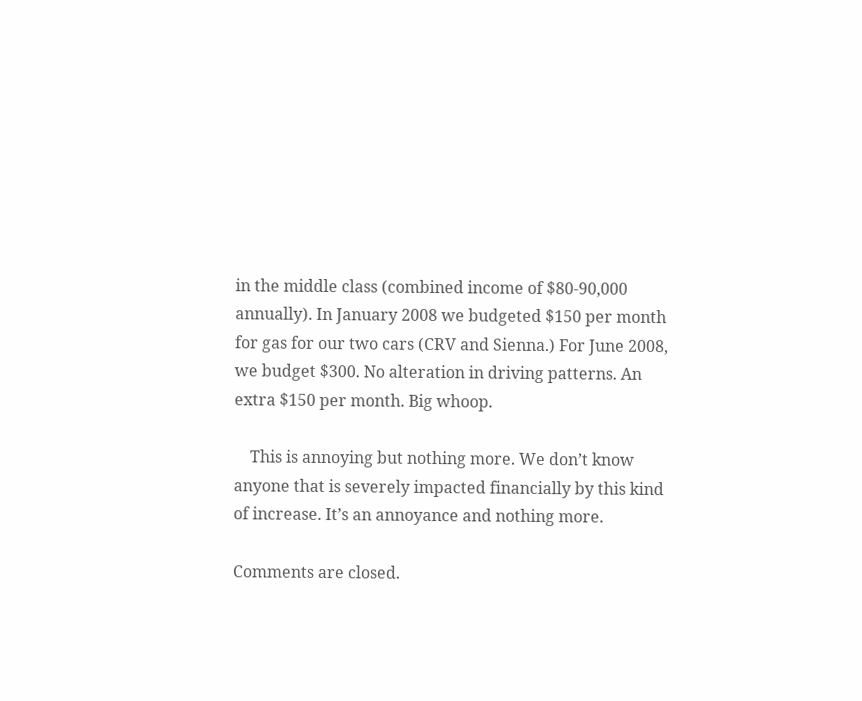in the middle class (combined income of $80-90,000 annually). In January 2008 we budgeted $150 per month for gas for our two cars (CRV and Sienna.) For June 2008, we budget $300. No alteration in driving patterns. An extra $150 per month. Big whoop.

    This is annoying but nothing more. We don’t know anyone that is severely impacted financially by this kind of increase. It’s an annoyance and nothing more.

Comments are closed.